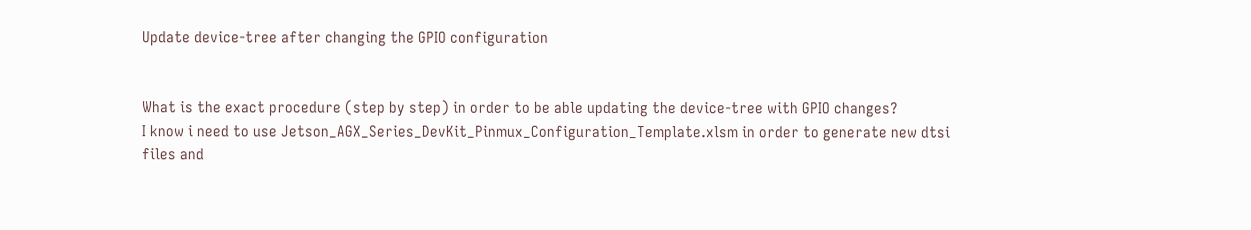Update device-tree after changing the GPIO configuration


What is the exact procedure (step by step) in order to be able updating the device-tree with GPIO changes?
I know i need to use Jetson_AGX_Series_DevKit_Pinmux_Configuration_Template.xlsm in order to generate new dtsi files and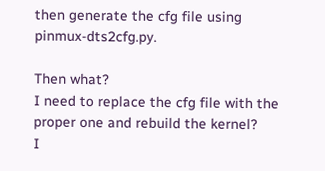then generate the cfg file using pinmux-dts2cfg.py.

Then what?
I need to replace the cfg file with the proper one and rebuild the kernel?
I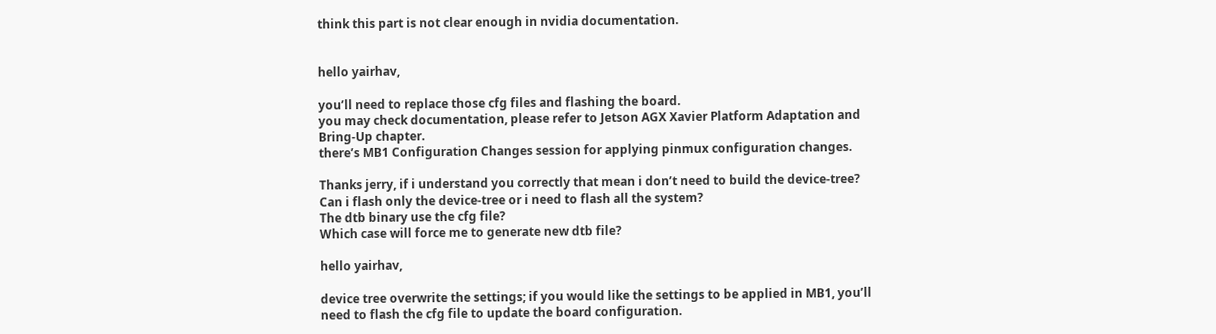think this part is not clear enough in nvidia documentation.


hello yairhav,

you’ll need to replace those cfg files and flashing the board.
you may check documentation, please refer to Jetson AGX Xavier Platform Adaptation and Bring-Up chapter.
there’s MB1 Configuration Changes session for applying pinmux configuration changes.

Thanks jerry, if i understand you correctly that mean i don’t need to build the device-tree?
Can i flash only the device-tree or i need to flash all the system?
The dtb binary use the cfg file?
Which case will force me to generate new dtb file?

hello yairhav,

device tree overwrite the settings; if you would like the settings to be applied in MB1, you’ll need to flash the cfg file to update the board configuration.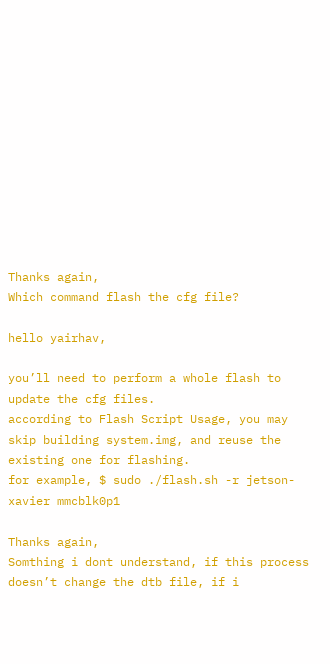Thanks again,
Which command flash the cfg file?

hello yairhav,

you’ll need to perform a whole flash to update the cfg files.
according to Flash Script Usage, you may skip building system.img, and reuse the existing one for flashing.
for example, $ sudo ./flash.sh -r jetson-xavier mmcblk0p1

Thanks again,
Somthing i dont understand, if this process doesn’t change the dtb file, if i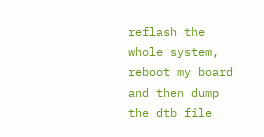reflash the whole system, reboot my board and then dump the dtb file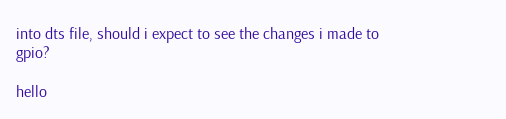into dts file, should i expect to see the changes i made to gpio?

hello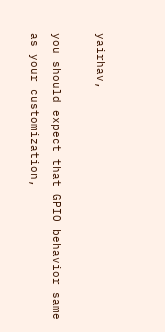yairhav,

you should expect that GPIO behavior same as your customization,